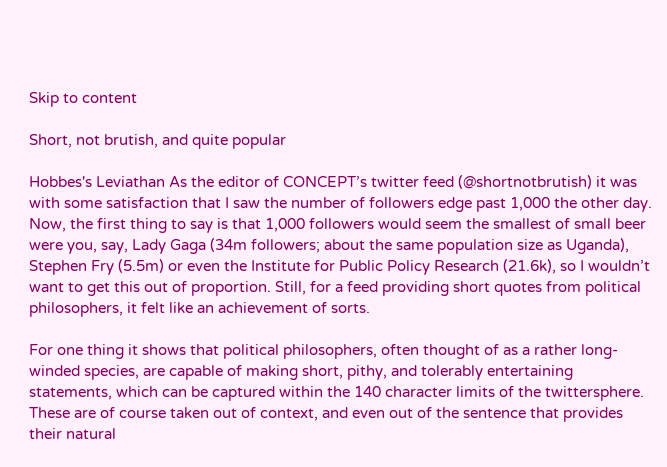Skip to content

Short, not brutish, and quite popular

Hobbes's Leviathan As the editor of CONCEPT’s twitter feed (@shortnotbrutish) it was with some satisfaction that I saw the number of followers edge past 1,000 the other day. Now, the first thing to say is that 1,000 followers would seem the smallest of small beer were you, say, Lady Gaga (34m followers; about the same population size as Uganda), Stephen Fry (5.5m) or even the Institute for Public Policy Research (21.6k), so I wouldn’t want to get this out of proportion. Still, for a feed providing short quotes from political philosophers, it felt like an achievement of sorts.

For one thing it shows that political philosophers, often thought of as a rather long-winded species, are capable of making short, pithy, and tolerably entertaining statements, which can be captured within the 140 character limits of the twittersphere. These are of course taken out of context, and even out of the sentence that provides their natural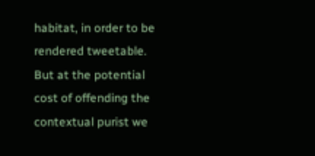habitat, in order to be rendered tweetable. But at the potential cost of offending the contextual purist we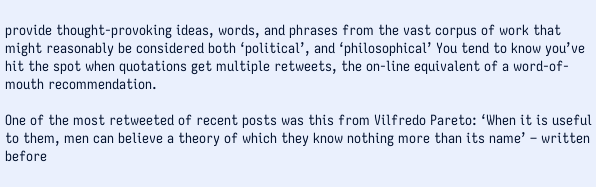provide thought-provoking ideas, words, and phrases from the vast corpus of work that might reasonably be considered both ‘political’, and ‘philosophical’ You tend to know you’ve hit the spot when quotations get multiple retweets, the on-line equivalent of a word-of-mouth recommendation.

One of the most retweeted of recent posts was this from Vilfredo Pareto: ‘When it is useful to them, men can believe a theory of which they know nothing more than its name’ – written before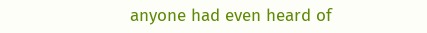anyone had even heard of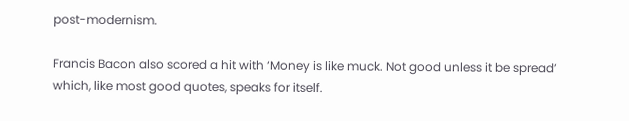post-modernism.

Francis Bacon also scored a hit with ‘Money is like muck. Not good unless it be spread’ which, like most good quotes, speaks for itself.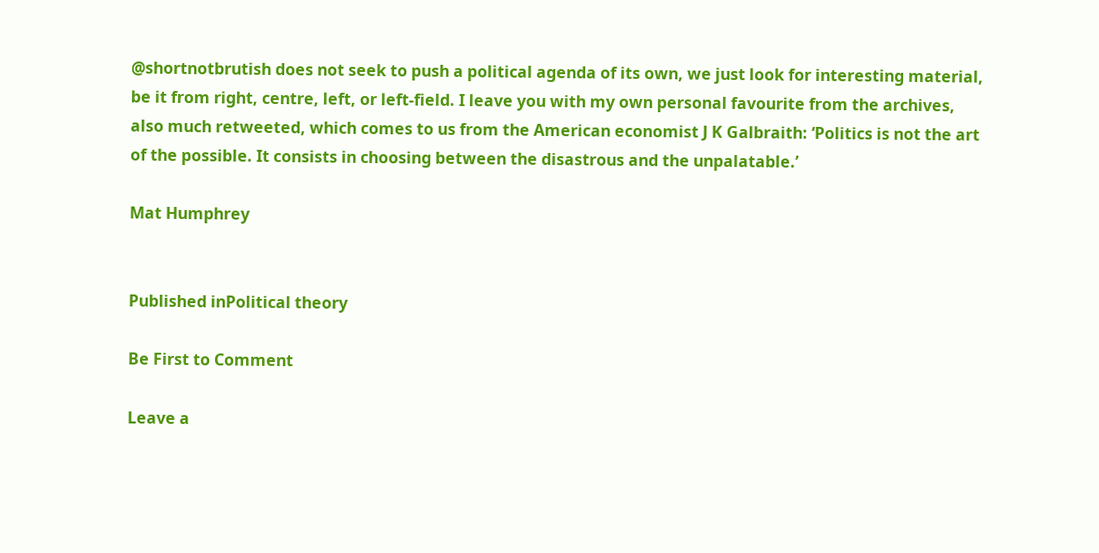@shortnotbrutish does not seek to push a political agenda of its own, we just look for interesting material, be it from right, centre, left, or left-field. I leave you with my own personal favourite from the archives, also much retweeted, which comes to us from the American economist J K Galbraith: ‘Politics is not the art of the possible. It consists in choosing between the disastrous and the unpalatable.’

Mat Humphrey


Published inPolitical theory

Be First to Comment

Leave a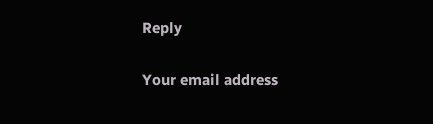Reply

Your email address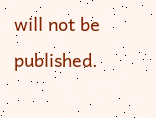will not be published.